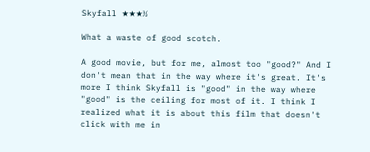Skyfall ★★★½

What a waste of good scotch.

A good movie, but for me, almost too "good?" And I don't mean that in the way where it's great. It's more I think Skyfall is "good" in the way where "good" is the ceiling for most of it. I think I realized what it is about this film that doesn't click with me in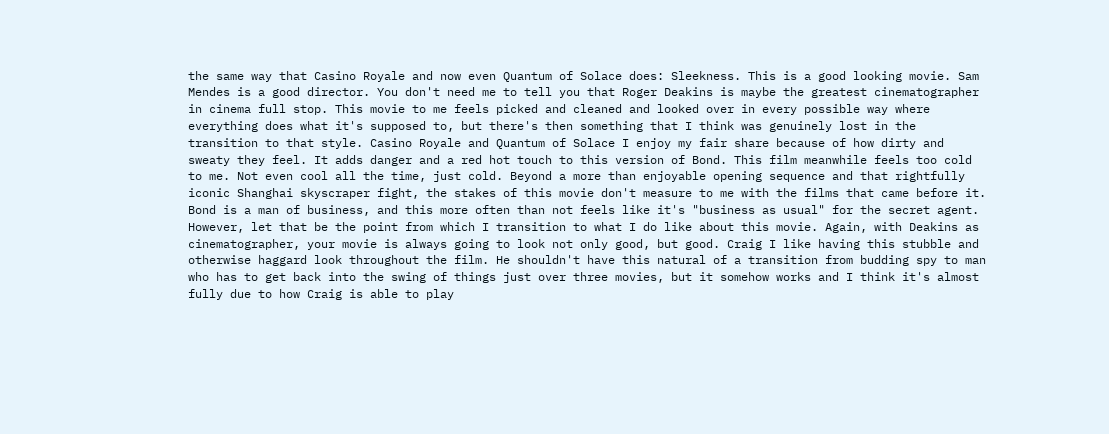the same way that Casino Royale and now even Quantum of Solace does: Sleekness. This is a good looking movie. Sam Mendes is a good director. You don't need me to tell you that Roger Deakins is maybe the greatest cinematographer in cinema full stop. This movie to me feels picked and cleaned and looked over in every possible way where everything does what it's supposed to, but there's then something that I think was genuinely lost in the transition to that style. Casino Royale and Quantum of Solace I enjoy my fair share because of how dirty and sweaty they feel. It adds danger and a red hot touch to this version of Bond. This film meanwhile feels too cold to me. Not even cool all the time, just cold. Beyond a more than enjoyable opening sequence and that rightfully iconic Shanghai skyscraper fight, the stakes of this movie don't measure to me with the films that came before it. Bond is a man of business, and this more often than not feels like it's "business as usual" for the secret agent. However, let that be the point from which I transition to what I do like about this movie. Again, with Deakins as cinematographer, your movie is always going to look not only good, but good. Craig I like having this stubble and otherwise haggard look throughout the film. He shouldn't have this natural of a transition from budding spy to man who has to get back into the swing of things just over three movies, but it somehow works and I think it's almost fully due to how Craig is able to play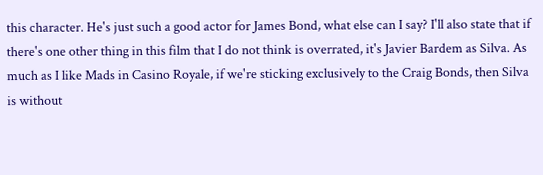this character. He's just such a good actor for James Bond, what else can I say? I'll also state that if there's one other thing in this film that I do not think is overrated, it's Javier Bardem as Silva. As much as I like Mads in Casino Royale, if we're sticking exclusively to the Craig Bonds, then Silva is without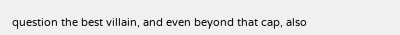question the best villain, and even beyond that cap, also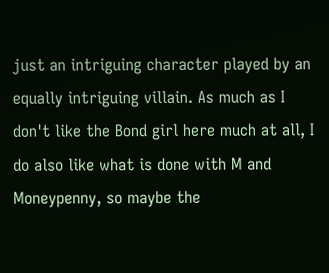just an intriguing character played by an equally intriguing villain. As much as I don't like the Bond girl here much at all, I do also like what is done with M and Moneypenny, so maybe the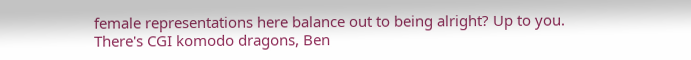female representations here balance out to being alright? Up to you. There's CGI komodo dragons, Ben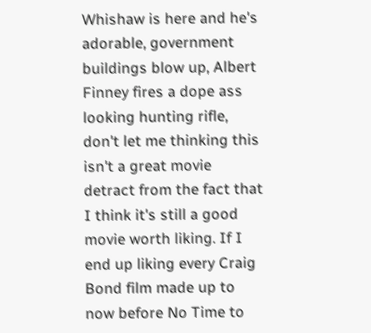Whishaw is here and he's adorable, government buildings blow up, Albert Finney fires a dope ass looking hunting rifle, don't let me thinking this isn't a great movie detract from the fact that I think it's still a good movie worth liking. If I end up liking every Craig Bond film made up to now before No Time to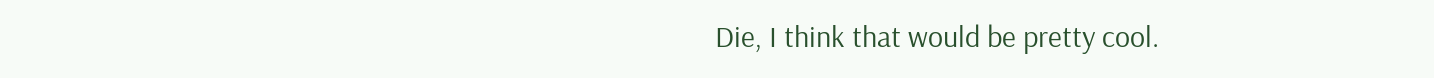Die, I think that would be pretty cool.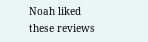Noah liked these reviews